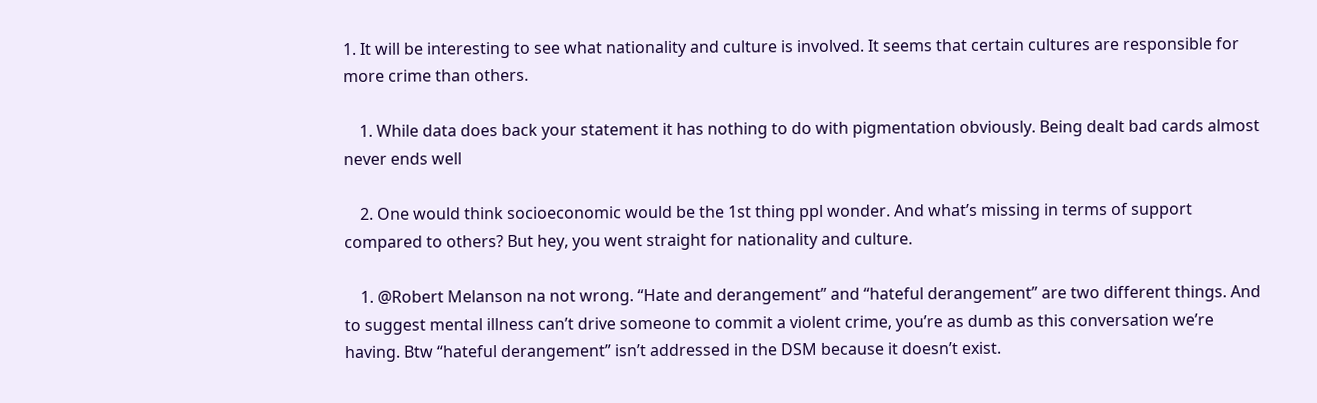1. It will be interesting to see what nationality and culture is involved. It seems that certain cultures are responsible for more crime than others.

    1. While data does back your statement it has nothing to do with pigmentation obviously. Being dealt bad cards almost never ends well

    2. One would think socioeconomic would be the 1st thing ppl wonder. And what’s missing in terms of support compared to others? But hey, you went straight for nationality and culture.

    1. @Robert Melanson na not wrong. “Hate and derangement” and “hateful derangement” are two different things. And to suggest mental illness can’t drive someone to commit a violent crime, you’re as dumb as this conversation we’re having. Btw “hateful derangement” isn’t addressed in the DSM because it doesn’t exist.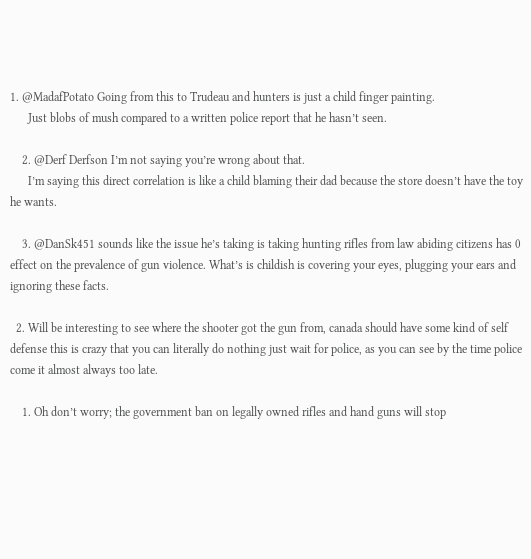1. @MadafPotato Going from this to Trudeau and hunters is just a child finger painting.
      Just blobs of mush compared to a written police report that he hasn’t seen.

    2. @Derf Derfson I’m not saying you’re wrong about that.
      I’m saying this direct correlation is like a child blaming their dad because the store doesn’t have the toy he wants.

    3. @DanSk451 sounds like the issue he’s taking is taking hunting rifles from law abiding citizens has 0 effect on the prevalence of gun violence. What’s is childish is covering your eyes, plugging your ears and ignoring these facts.

  2. Will be interesting to see where the shooter got the gun from, canada should have some kind of self defense this is crazy that you can literally do nothing just wait for police, as you can see by the time police come it almost always too late.

    1. Oh don’t worry; the government ban on legally owned rifles and hand guns will stop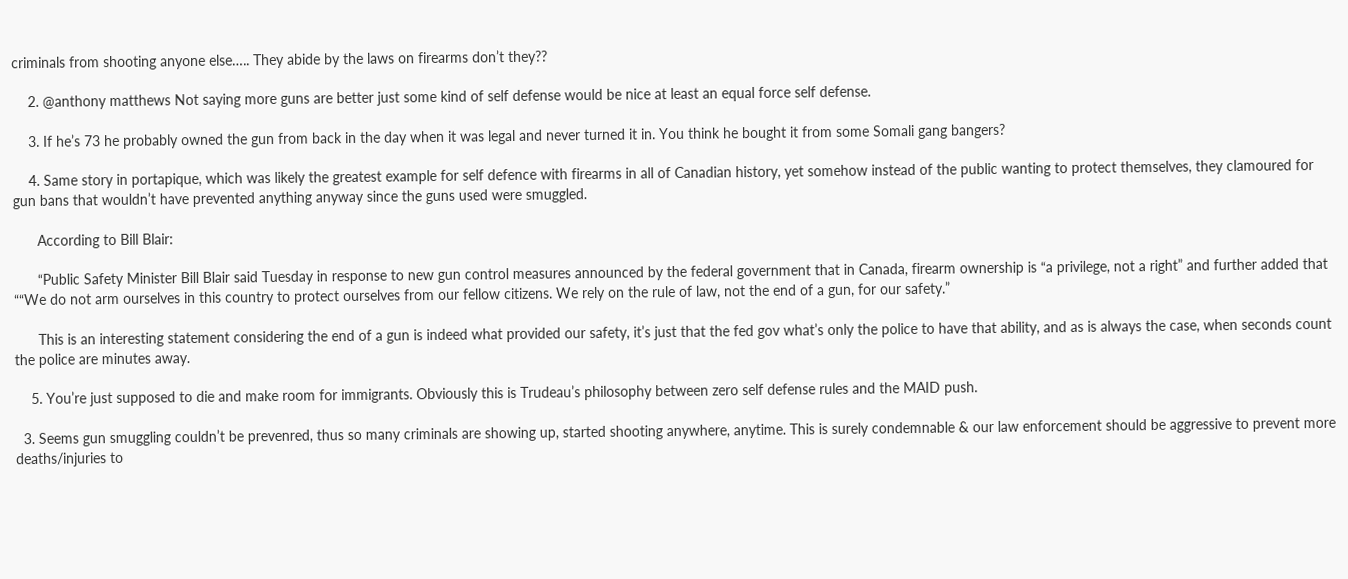criminals from shooting anyone else….. They abide by the laws on firearms don’t they??

    2. @anthony matthews Not saying more guns are better just some kind of self defense would be nice at least an equal force self defense.

    3. If he’s 73 he probably owned the gun from back in the day when it was legal and never turned it in. You think he bought it from some Somali gang bangers?

    4. Same story in portapique, which was likely the greatest example for self defence with firearms in all of Canadian history, yet somehow instead of the public wanting to protect themselves, they clamoured for gun bans that wouldn’t have prevented anything anyway since the guns used were smuggled.

      According to Bill Blair:

      “Public Safety Minister Bill Blair said Tuesday in response to new gun control measures announced by the federal government that in Canada, firearm ownership is “a privilege, not a right” and further added that ““We do not arm ourselves in this country to protect ourselves from our fellow citizens. We rely on the rule of law, not the end of a gun, for our safety.”

      This is an interesting statement considering the end of a gun is indeed what provided our safety, it’s just that the fed gov what’s only the police to have that ability, and as is always the case, when seconds count the police are minutes away.

    5. You’re just supposed to die and make room for immigrants. Obviously this is Trudeau’s philosophy between zero self defense rules and the MAID push.

  3. Seems gun smuggling couldn’t be prevenred, thus so many criminals are showing up, started shooting anywhere, anytime. This is surely condemnable & our law enforcement should be aggressive to prevent more deaths/injuries to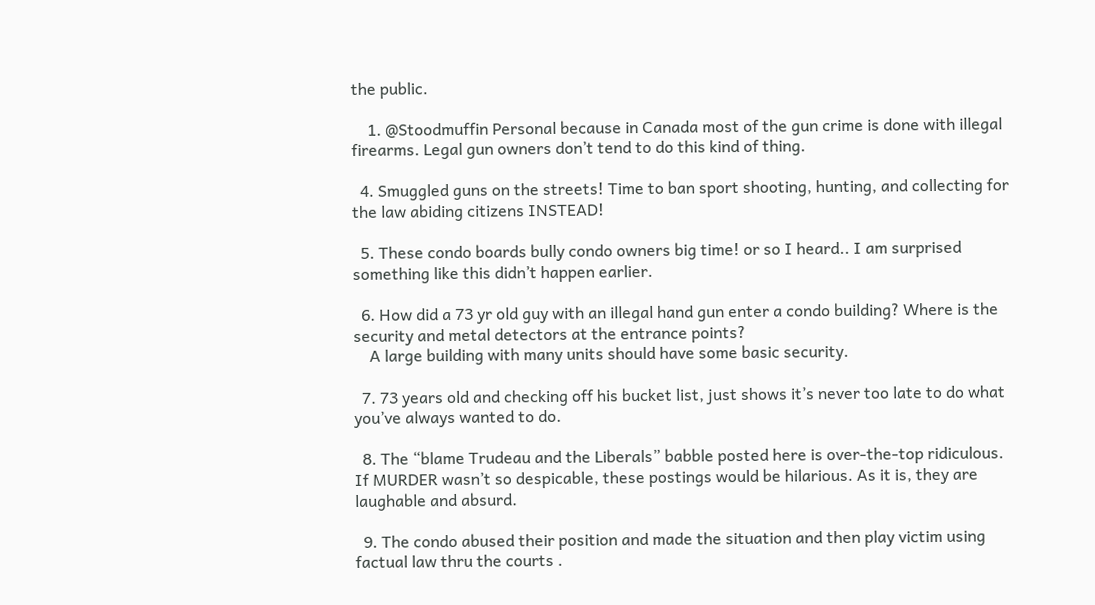the public.

    1. @Stoodmuffin Personal because in Canada most of the gun crime is done with illegal firearms. Legal gun owners don’t tend to do this kind of thing.

  4. Smuggled guns on the streets! Time to ban sport shooting, hunting, and collecting for the law abiding citizens INSTEAD!

  5. These condo boards bully condo owners big time! or so I heard.. I am surprised something like this didn’t happen earlier.

  6. How did a 73 yr old guy with an illegal hand gun enter a condo building? Where is the security and metal detectors at the entrance points?
    A large building with many units should have some basic security.

  7. 73 years old and checking off his bucket list, just shows it’s never too late to do what you’ve always wanted to do.

  8. The “blame Trudeau and the Liberals” babble posted here is over-the-top ridiculous. If MURDER wasn’t so despicable, these postings would be hilarious. As it is, they are laughable and absurd.

  9. The condo abused their position and made the situation and then play victim using factual law thru the courts .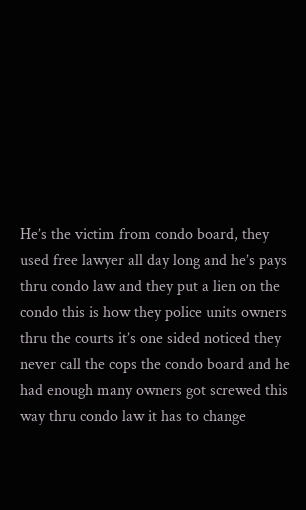He’s the victim from condo board, they used free lawyer all day long and he’s pays thru condo law and they put a lien on the condo this is how they police units owners thru the courts it’s one sided noticed they never call the cops the condo board and he had enough many owners got screwed this way thru condo law it has to change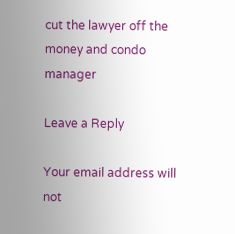cut the lawyer off the money and condo manager

Leave a Reply

Your email address will not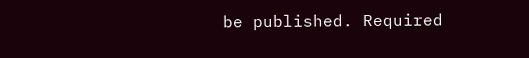be published. Required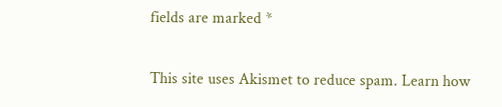fields are marked *

This site uses Akismet to reduce spam. Learn how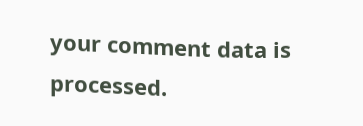your comment data is processed.